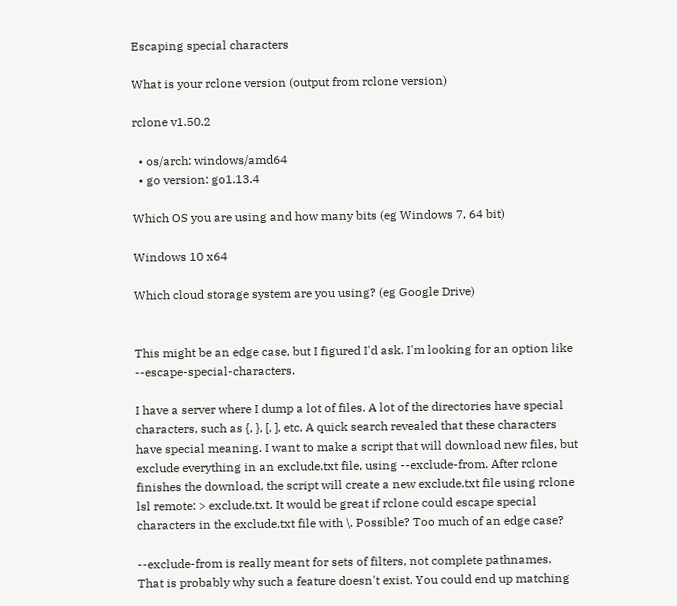Escaping special characters

What is your rclone version (output from rclone version)

rclone v1.50.2

  • os/arch: windows/amd64
  • go version: go1.13.4

Which OS you are using and how many bits (eg Windows 7, 64 bit)

Windows 10 x64

Which cloud storage system are you using? (eg Google Drive)


This might be an edge case, but I figured I'd ask. I'm looking for an option like --escape-special-characters.

I have a server where I dump a lot of files. A lot of the directories have special characters, such as {, }, [, ], etc. A quick search revealed that these characters have special meaning. I want to make a script that will download new files, but exclude everything in an exclude.txt file, using --exclude-from. After rclone finishes the download, the script will create a new exclude.txt file using rclone lsl remote: > exclude.txt. It would be great if rclone could escape special characters in the exclude.txt file with \. Possible? Too much of an edge case?

--exclude-from is really meant for sets of filters, not complete pathnames. That is probably why such a feature doesn't exist. You could end up matching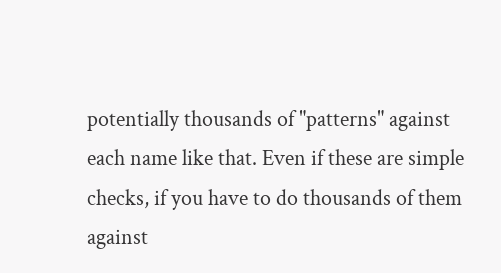potentially thousands of "patterns" against each name like that. Even if these are simple checks, if you have to do thousands of them against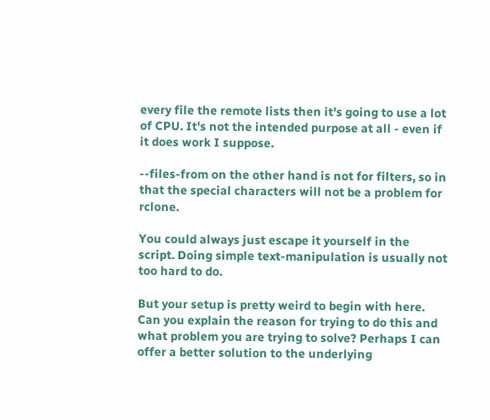every file the remote lists then it's going to use a lot of CPU. It's not the intended purpose at all - even if it does work I suppose.

--files-from on the other hand is not for filters, so in that the special characters will not be a problem for rclone.

You could always just escape it yourself in the script. Doing simple text-manipulation is usually not too hard to do.

But your setup is pretty weird to begin with here. Can you explain the reason for trying to do this and what problem you are trying to solve? Perhaps I can offer a better solution to the underlying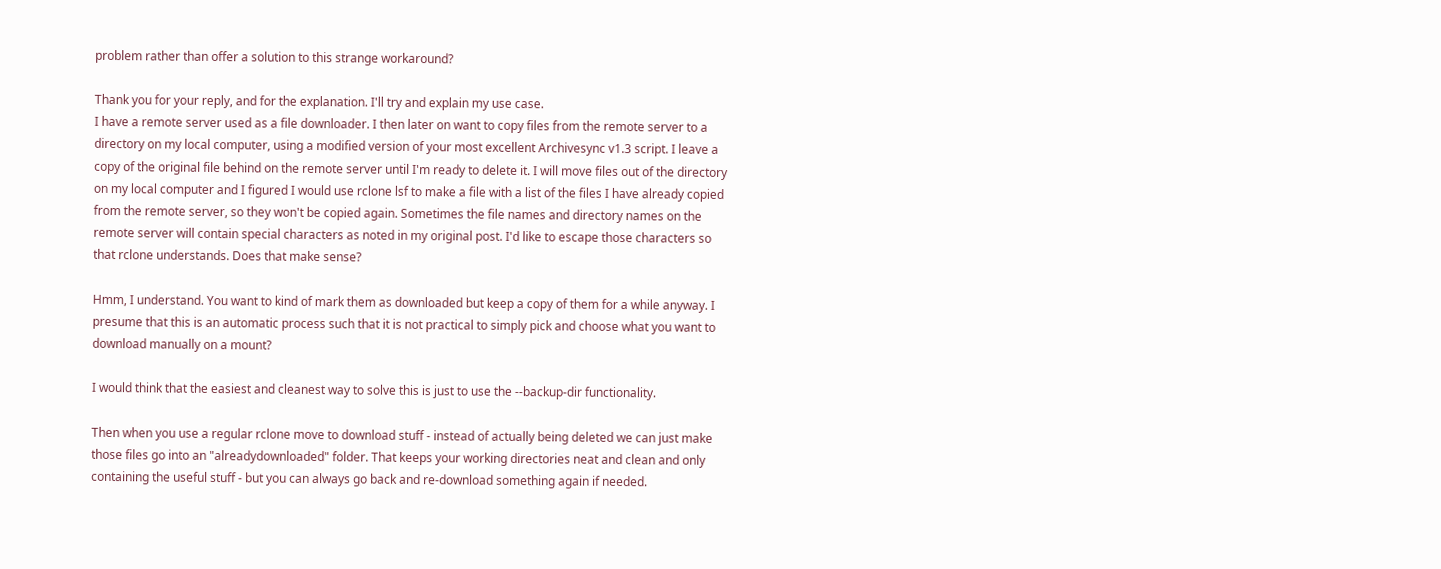problem rather than offer a solution to this strange workaround?

Thank you for your reply, and for the explanation. I'll try and explain my use case.
I have a remote server used as a file downloader. I then later on want to copy files from the remote server to a directory on my local computer, using a modified version of your most excellent Archivesync v1.3 script. I leave a copy of the original file behind on the remote server until I'm ready to delete it. I will move files out of the directory on my local computer and I figured I would use rclone lsf to make a file with a list of the files I have already copied from the remote server, so they won't be copied again. Sometimes the file names and directory names on the remote server will contain special characters as noted in my original post. I'd like to escape those characters so that rclone understands. Does that make sense?

Hmm, I understand. You want to kind of mark them as downloaded but keep a copy of them for a while anyway. I presume that this is an automatic process such that it is not practical to simply pick and choose what you want to download manually on a mount?

I would think that the easiest and cleanest way to solve this is just to use the --backup-dir functionality.

Then when you use a regular rclone move to download stuff - instead of actually being deleted we can just make those files go into an "alreadydownloaded" folder. That keeps your working directories neat and clean and only containing the useful stuff - but you can always go back and re-download something again if needed.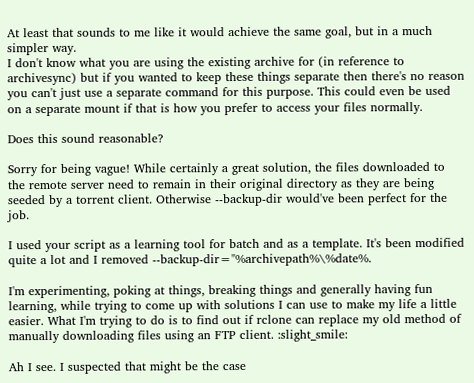At least that sounds to me like it would achieve the same goal, but in a much simpler way.
I don't know what you are using the existing archive for (in reference to archivesync) but if you wanted to keep these things separate then there's no reason you can't just use a separate command for this purpose. This could even be used on a separate mount if that is how you prefer to access your files normally.

Does this sound reasonable?

Sorry for being vague! While certainly a great solution, the files downloaded to the remote server need to remain in their original directory as they are being seeded by a torrent client. Otherwise --backup-dir would've been perfect for the job.

I used your script as a learning tool for batch and as a template. It's been modified quite a lot and I removed --backup-dir="%archivepath%\%date%.

I'm experimenting, poking at things, breaking things and generally having fun learning, while trying to come up with solutions I can use to make my life a little easier. What I'm trying to do is to find out if rclone can replace my old method of manually downloading files using an FTP client. :slight_smile:

Ah I see. I suspected that might be the case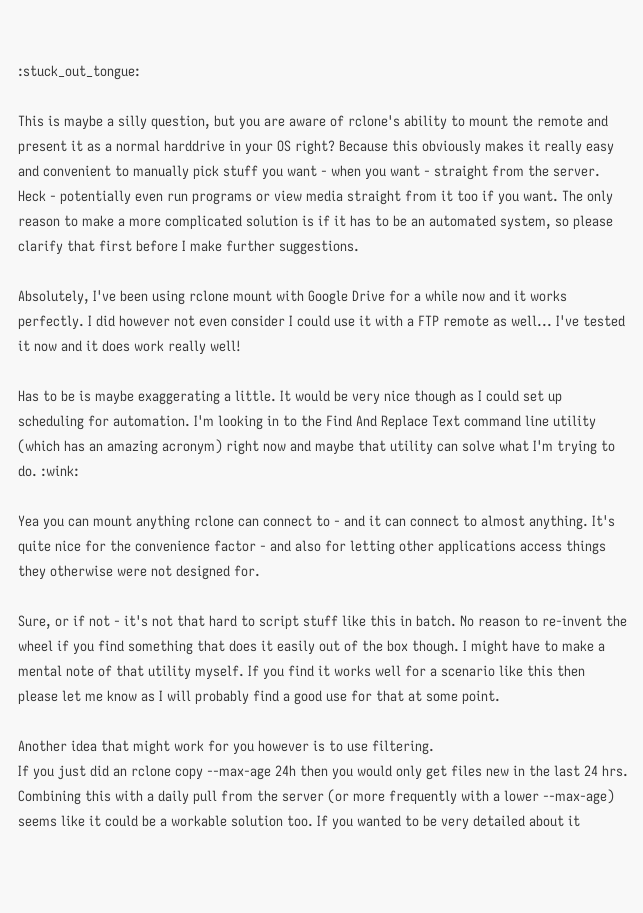:stuck_out_tongue:

This is maybe a silly question, but you are aware of rclone's ability to mount the remote and present it as a normal harddrive in your OS right? Because this obviously makes it really easy and convenient to manually pick stuff you want - when you want - straight from the server. Heck - potentially even run programs or view media straight from it too if you want. The only reason to make a more complicated solution is if it has to be an automated system, so please clarify that first before I make further suggestions.

Absolutely, I've been using rclone mount with Google Drive for a while now and it works perfectly. I did however not even consider I could use it with a FTP remote as well... I've tested it now and it does work really well!

Has to be is maybe exaggerating a little. It would be very nice though as I could set up scheduling for automation. I'm looking in to the Find And Replace Text command line utility (which has an amazing acronym) right now and maybe that utility can solve what I'm trying to do. :wink:

Yea you can mount anything rclone can connect to - and it can connect to almost anything. It's quite nice for the convenience factor - and also for letting other applications access things they otherwise were not designed for.

Sure, or if not - it's not that hard to script stuff like this in batch. No reason to re-invent the wheel if you find something that does it easily out of the box though. I might have to make a mental note of that utility myself. If you find it works well for a scenario like this then please let me know as I will probably find a good use for that at some point.

Another idea that might work for you however is to use filtering.
If you just did an rclone copy --max-age 24h then you would only get files new in the last 24 hrs. Combining this with a daily pull from the server (or more frequently with a lower --max-age) seems like it could be a workable solution too. If you wanted to be very detailed about it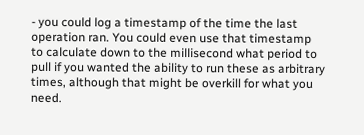- you could log a timestamp of the time the last operation ran. You could even use that timestamp to calculate down to the millisecond what period to pull if you wanted the ability to run these as arbitrary times, although that might be overkill for what you need.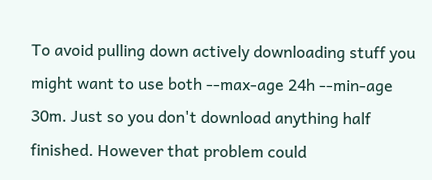To avoid pulling down actively downloading stuff you might want to use both --max-age 24h --min-age 30m. Just so you don't download anything half finished. However that problem could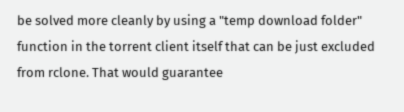be solved more cleanly by using a "temp download folder" function in the torrent client itself that can be just excluded from rclone. That would guarantee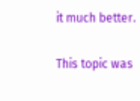it much better.

This topic was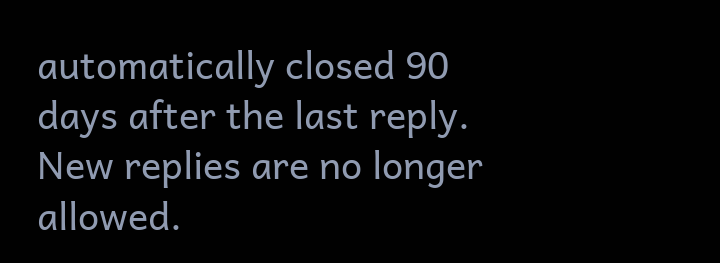automatically closed 90 days after the last reply. New replies are no longer allowed.